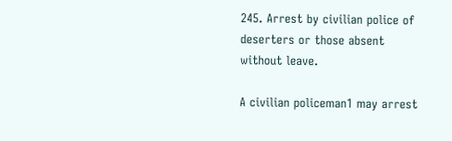245. Arrest by civilian police of deserters or those absent without leave.

A civilian policeman1 may arrest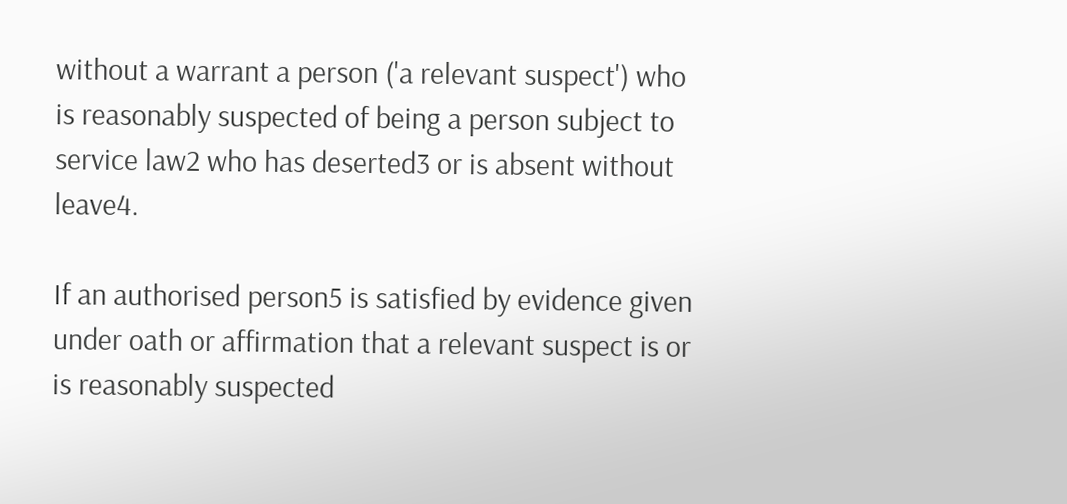without a warrant a person ('a relevant suspect') who is reasonably suspected of being a person subject to service law2 who has deserted3 or is absent without leave4.

If an authorised person5 is satisfied by evidence given under oath or affirmation that a relevant suspect is or is reasonably suspected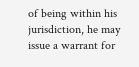of being within his jurisdiction, he may issue a warrant for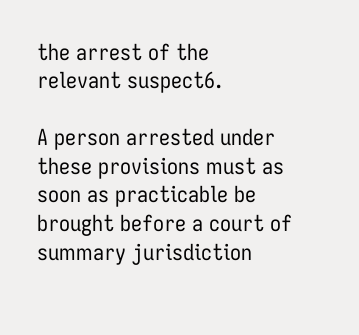the arrest of the relevant suspect6.

A person arrested under these provisions must as soon as practicable be brought before a court of summary jurisdiction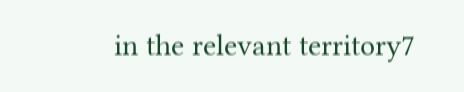in the relevant territory7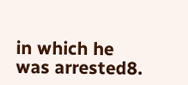in which he was arrested8.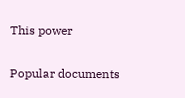This power

Popular documents